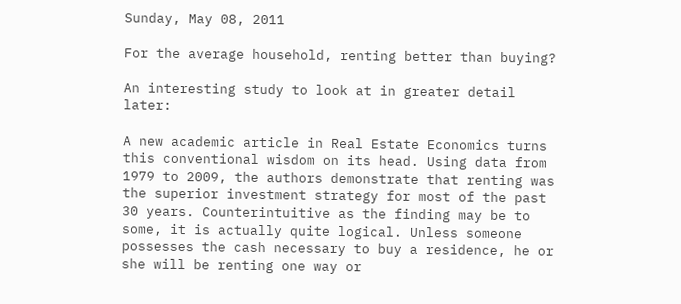Sunday, May 08, 2011

For the average household, renting better than buying?

An interesting study to look at in greater detail later:

A new academic article in Real Estate Economics turns this conventional wisdom on its head. Using data from 1979 to 2009, the authors demonstrate that renting was the superior investment strategy for most of the past 30 years. Counterintuitive as the finding may be to some, it is actually quite logical. Unless someone possesses the cash necessary to buy a residence, he or she will be renting one way or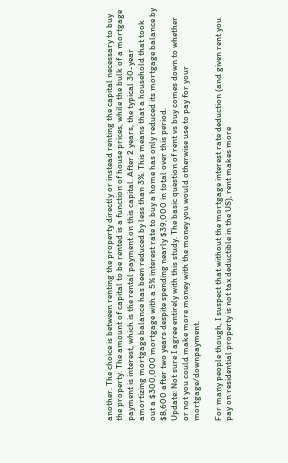another. The choice is between renting the property directly or instead renting the capital necessary to buy the property. The amount of capital to be rented is a function of house prices, while the bulk of a mortgage payment is interest, which is the rental payment on this capital. After 2 years, the typical 30-year amortizing mortgage balance has been reduced by less than 3%. This means that a household that took out a $300,000 mortgage with a 5% interest rate to buy a home has only reduced its mortgage balance by $8,600 after two years despite spending nearly $39,000 in total over this period.
Update: Not sure I agree entirely with this study. The basic question of rent vs buy comes down to whether or not you could make more money with the money you would otherwise use to pay for your mortgage/downpayment.

For many people though, I suspect that without the mortgage interest rate deduction (and given rent you pay on residential property is not tax deductible in the US), rent makes more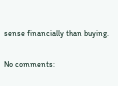sense financially than buying.

No comments: